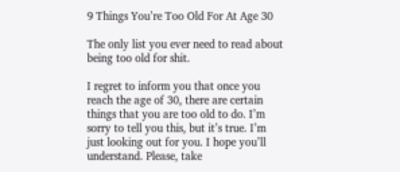9 Things You’re Too Old For At Age 30

The only list you ever need to read about being too old for shit.

I regret to inform you that once you reach the age of 30, there are certain things that you are too old to do. I’m sorry to tell you this, but it’s true. I’m just looking out for you. I hope you’ll understand. Please, take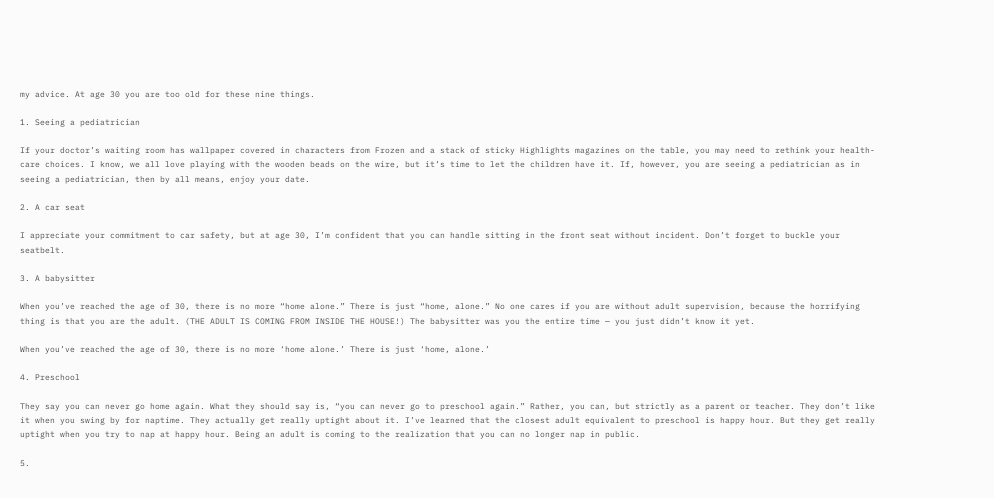my advice. At age 30 you are too old for these nine things.

1. Seeing a pediatrician

If your doctor’s waiting room has wallpaper covered in characters from Frozen and a stack of sticky Highlights magazines on the table, you may need to rethink your health-care choices. I know, we all love playing with the wooden beads on the wire, but it’s time to let the children have it. If, however, you are seeing a pediatrician as in seeing a pediatrician, then by all means, enjoy your date.

2. A car seat

I appreciate your commitment to car safety, but at age 30, I’m confident that you can handle sitting in the front seat without incident. Don’t forget to buckle your seatbelt.

3. A babysitter

When you’ve reached the age of 30, there is no more “home alone.” There is just “home, alone.” No one cares if you are without adult supervision, because the horrifying thing is that you are the adult. (THE ADULT IS COMING FROM INSIDE THE HOUSE!) The babysitter was you the entire time — you just didn’t know it yet.

When you’ve reached the age of 30, there is no more ‘home alone.’ There is just ‘home, alone.’

4. Preschool

They say you can never go home again. What they should say is, “you can never go to preschool again.” Rather, you can, but strictly as a parent or teacher. They don’t like it when you swing by for naptime. They actually get really uptight about it. I’ve learned that the closest adult equivalent to preschool is happy hour. But they get really uptight when you try to nap at happy hour. Being an adult is coming to the realization that you can no longer nap in public.

5.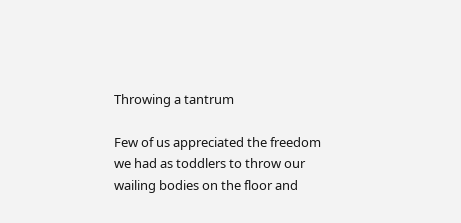Throwing a tantrum

Few of us appreciated the freedom we had as toddlers to throw our wailing bodies on the floor and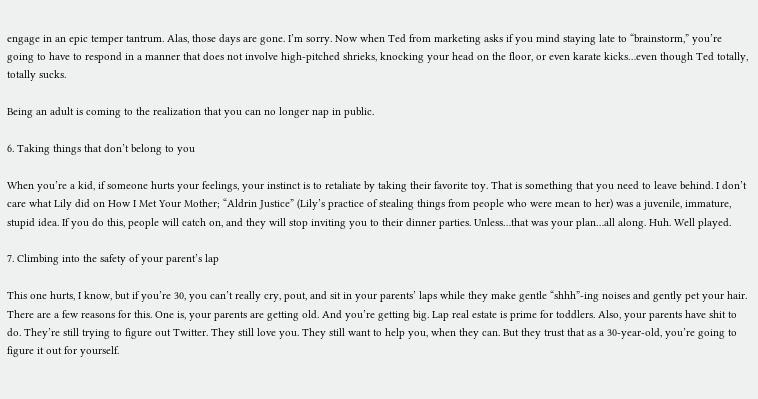engage in an epic temper tantrum. Alas, those days are gone. I’m sorry. Now when Ted from marketing asks if you mind staying late to “brainstorm,” you’re going to have to respond in a manner that does not involve high-pitched shrieks, knocking your head on the floor, or even karate kicks…even though Ted totally, totally sucks.

Being an adult is coming to the realization that you can no longer nap in public.

6. Taking things that don’t belong to you

When you’re a kid, if someone hurts your feelings, your instinct is to retaliate by taking their favorite toy. That is something that you need to leave behind. I don’t care what Lily did on How I Met Your Mother; “Aldrin Justice” (Lily’s practice of stealing things from people who were mean to her) was a juvenile, immature, stupid idea. If you do this, people will catch on, and they will stop inviting you to their dinner parties. Unless…that was your plan…all along. Huh. Well played.

7. Climbing into the safety of your parent’s lap

This one hurts, I know, but if you’re 30, you can’t really cry, pout, and sit in your parents’ laps while they make gentle “shhh”-ing noises and gently pet your hair. There are a few reasons for this. One is, your parents are getting old. And you’re getting big. Lap real estate is prime for toddlers. Also, your parents have shit to do. They’re still trying to figure out Twitter. They still love you. They still want to help you, when they can. But they trust that as a 30-year-old, you’re going to figure it out for yourself.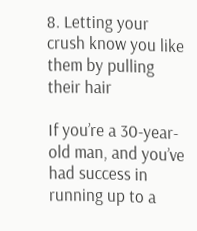8. Letting your crush know you like them by pulling their hair

If you’re a 30-year-old man, and you’ve had success in running up to a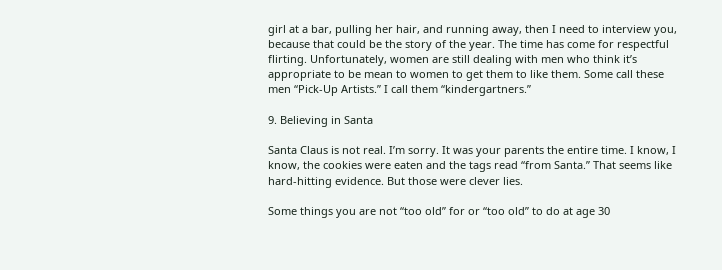girl at a bar, pulling her hair, and running away, then I need to interview you, because that could be the story of the year. The time has come for respectful flirting. Unfortunately, women are still dealing with men who think it’s appropriate to be mean to women to get them to like them. Some call these men “Pick-Up Artists.” I call them “kindergartners.”

9. Believing in Santa

Santa Claus is not real. I’m sorry. It was your parents the entire time. I know, I know, the cookies were eaten and the tags read “from Santa.” That seems like hard-hitting evidence. But those were clever lies.

Some things you are not “too old” for or “too old” to do at age 30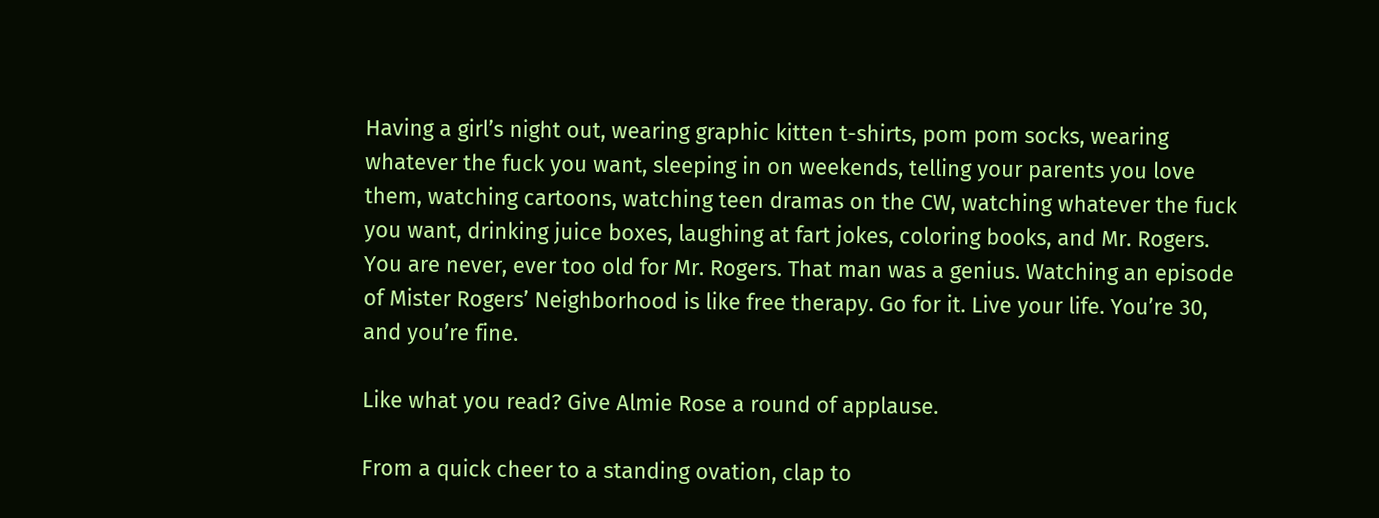Having a girl’s night out, wearing graphic kitten t-shirts, pom pom socks, wearing whatever the fuck you want, sleeping in on weekends, telling your parents you love them, watching cartoons, watching teen dramas on the CW, watching whatever the fuck you want, drinking juice boxes, laughing at fart jokes, coloring books, and Mr. Rogers. You are never, ever too old for Mr. Rogers. That man was a genius. Watching an episode of Mister Rogers’ Neighborhood is like free therapy. Go for it. Live your life. You’re 30, and you’re fine.

Like what you read? Give Almie Rose a round of applause.

From a quick cheer to a standing ovation, clap to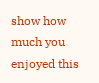show how much you enjoyed this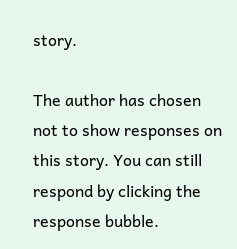story.

The author has chosen not to show responses on this story. You can still respond by clicking the response bubble.